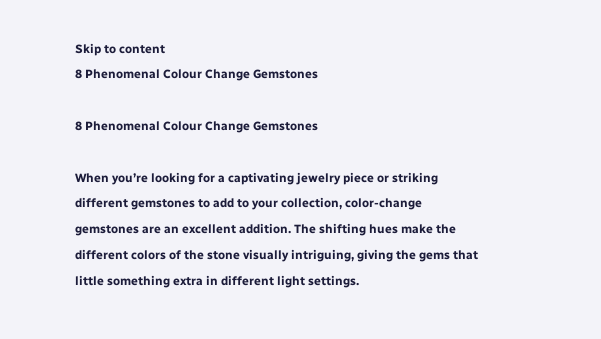Skip to content
8 Phenomenal Colour Change Gemstones

8 Phenomenal Colour Change Gemstones

When you’re looking for a captivating jewelry piece or striking different gemstones to add to your collection, color-change gemstones are an excellent addition. The shifting hues make the different colors of the stone visually intriguing, giving the gems that little something extra in different light settings.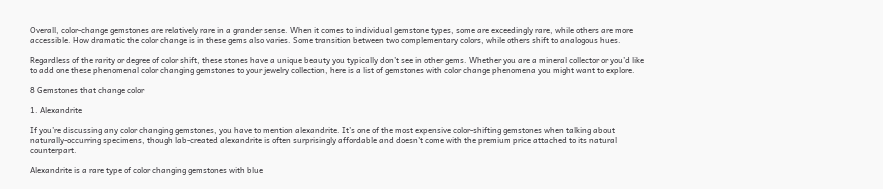Overall, color-change gemstones are relatively rare in a grander sense. When it comes to individual gemstone types, some are exceedingly rare, while others are more accessible. How dramatic the color change is in these gems also varies. Some transition between two complementary colors, while others shift to analogous hues.

Regardless of the rarity or degree of color shift, these stones have a unique beauty you typically don’t see in other gems. Whether you are a mineral collector or you’d like to add one these phenomenal color changing gemstones to your jewelry collection, here is a list of gemstones with color change phenomena you might want to explore.

8 Gemstones that change color

1. Alexandrite

If you’re discussing any color changing gemstones, you have to mention alexandrite. It’s one of the most expensive color-shifting gemstones when talking about naturally-occurring specimens, though lab-created alexandrite is often surprisingly affordable and doesn't come with the premium price attached to its natural counterpart.

Alexandrite is a rare type of color changing gemstones with blue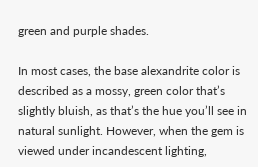green and purple shades.

In most cases, the base alexandrite color is described as a mossy, green color that’s slightly bluish, as that’s the hue you’ll see in natural sunlight. However, when the gem is viewed under incandescent lighting,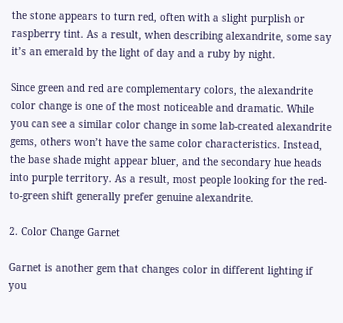the stone appears to turn red, often with a slight purplish or raspberry tint. As a result, when describing alexandrite, some say it’s an emerald by the light of day and a ruby by night.

Since green and red are complementary colors, the alexandrite color change is one of the most noticeable and dramatic. While you can see a similar color change in some lab-created alexandrite gems, others won’t have the same color characteristics. Instead, the base shade might appear bluer, and the secondary hue heads into purple territory. As a result, most people looking for the red-to-green shift generally prefer genuine alexandrite.

2. Color Change Garnet

Garnet is another gem that changes color in different lighting if you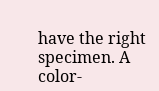have the right specimen. A color-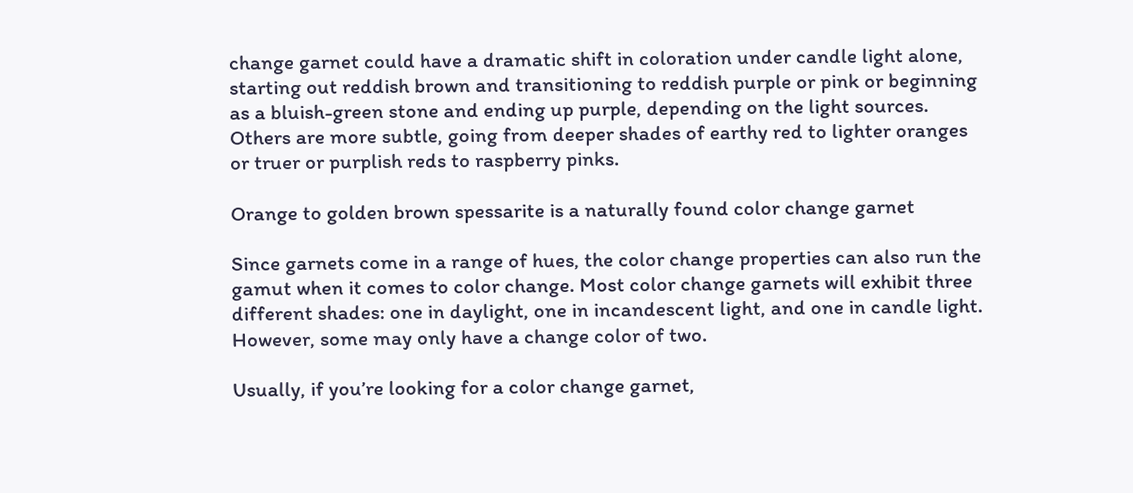change garnet could have a dramatic shift in coloration under candle light alone, starting out reddish brown and transitioning to reddish purple or pink or beginning as a bluish-green stone and ending up purple, depending on the light sources. Others are more subtle, going from deeper shades of earthy red to lighter oranges or truer or purplish reds to raspberry pinks.

Orange to golden brown spessarite is a naturally found color change garnet

Since garnets come in a range of hues, the color change properties can also run the gamut when it comes to color change. Most color change garnets will exhibit three different shades: one in daylight, one in incandescent light, and one in candle light. However, some may only have a change color of two.

Usually, if you’re looking for a color change garnet,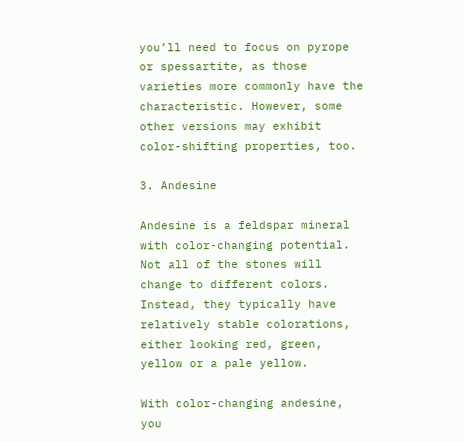you’ll need to focus on pyrope or spessartite, as those varieties more commonly have the characteristic. However, some other versions may exhibit color-shifting properties, too.

3. Andesine

Andesine is a feldspar mineral with color-changing potential. Not all of the stones will change to different colors. Instead, they typically have relatively stable colorations, either looking red, green, yellow or a pale yellow.

With color-changing andesine, you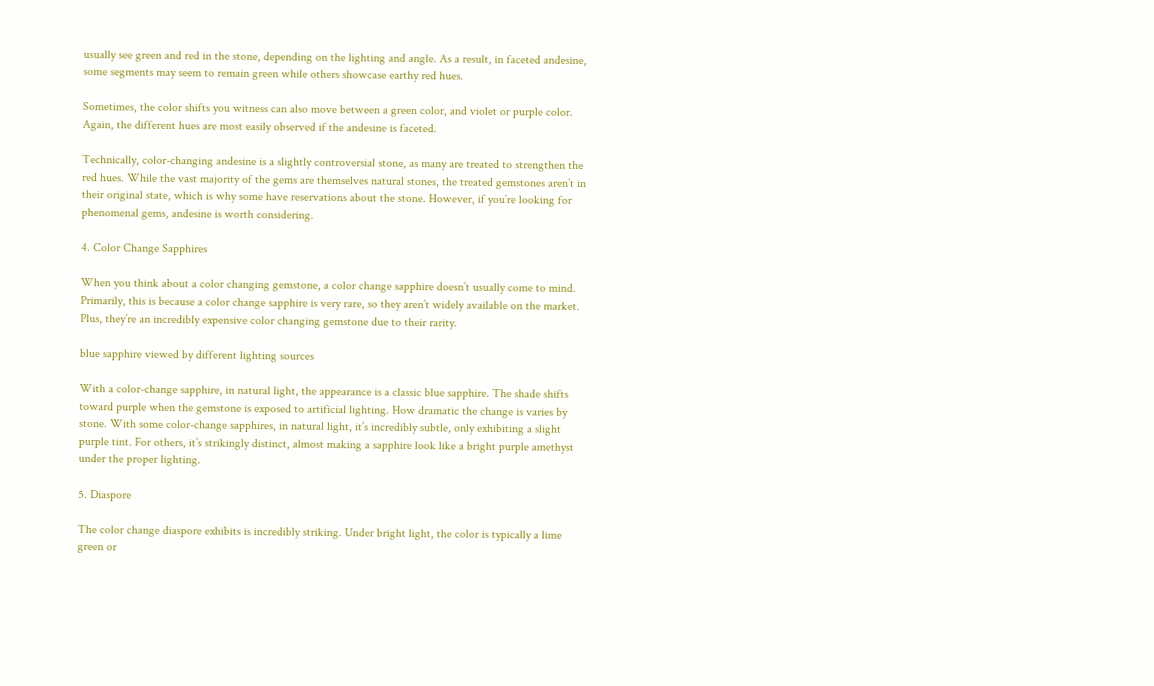usually see green and red in the stone, depending on the lighting and angle. As a result, in faceted andesine, some segments may seem to remain green while others showcase earthy red hues.

Sometimes, the color shifts you witness can also move between a green color, and violet or purple color. Again, the different hues are most easily observed if the andesine is faceted.

Technically, color-changing andesine is a slightly controversial stone, as many are treated to strengthen the red hues. While the vast majority of the gems are themselves natural stones, the treated gemstones aren’t in their original state, which is why some have reservations about the stone. However, if you’re looking for phenomenal gems, andesine is worth considering.

4. Color Change Sapphires

When you think about a color changing gemstone, a color change sapphire doesn’t usually come to mind. Primarily, this is because a color change sapphire is very rare, so they aren’t widely available on the market. Plus, they’re an incredibly expensive color changing gemstone due to their rarity.

blue sapphire viewed by different lighting sources

With a color-change sapphire, in natural light, the appearance is a classic blue sapphire. The shade shifts toward purple when the gemstone is exposed to artificial lighting. How dramatic the change is varies by stone. With some color-change sapphires, in natural light, it’s incredibly subtle, only exhibiting a slight purple tint. For others, it’s strikingly distinct, almost making a sapphire look like a bright purple amethyst under the proper lighting.

5. Diaspore

The color change diaspore exhibits is incredibly striking. Under bright light, the color is typically a lime green or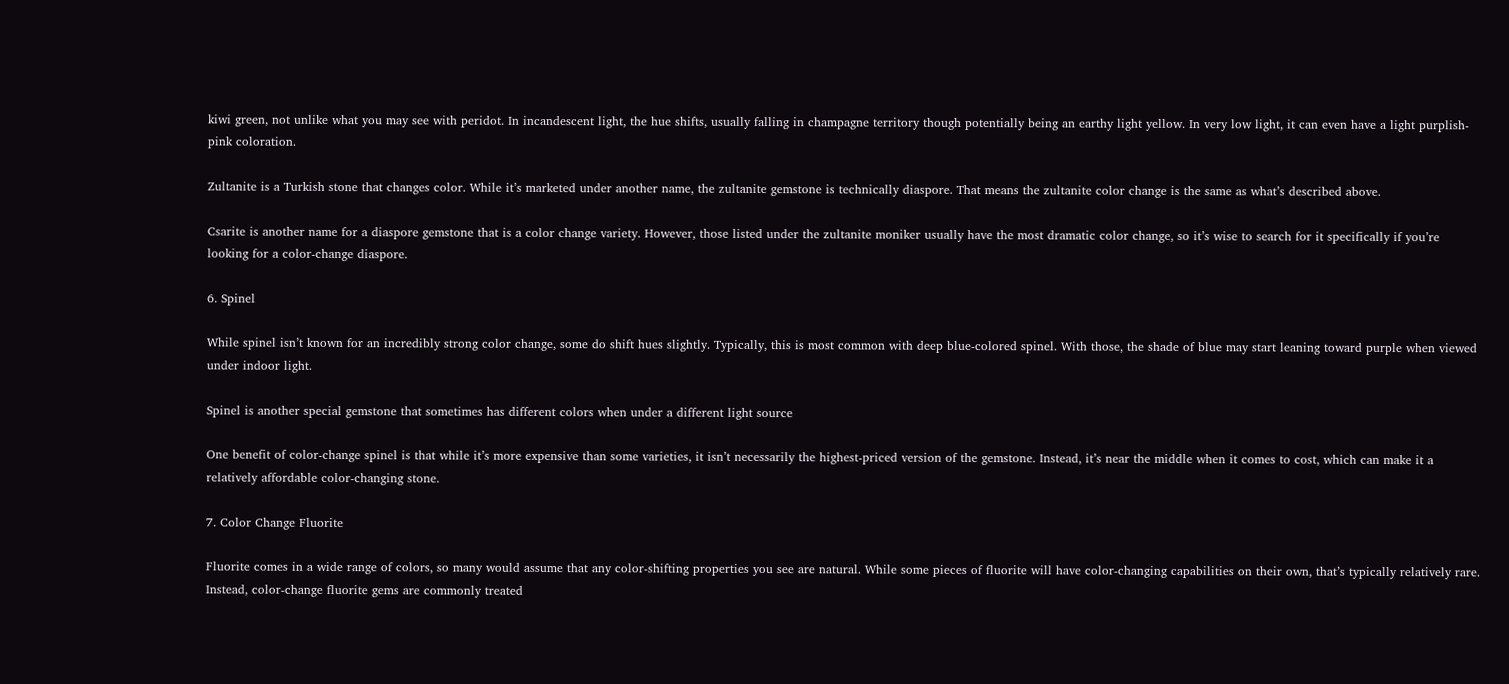kiwi green, not unlike what you may see with peridot. In incandescent light, the hue shifts, usually falling in champagne territory though potentially being an earthy light yellow. In very low light, it can even have a light purplish-pink coloration.

Zultanite is a Turkish stone that changes color. While it’s marketed under another name, the zultanite gemstone is technically diaspore. That means the zultanite color change is the same as what’s described above.

Csarite is another name for a diaspore gemstone that is a color change variety. However, those listed under the zultanite moniker usually have the most dramatic color change, so it’s wise to search for it specifically if you’re looking for a color-change diaspore.

6. Spinel

While spinel isn’t known for an incredibly strong color change, some do shift hues slightly. Typically, this is most common with deep blue-colored spinel. With those, the shade of blue may start leaning toward purple when viewed under indoor light.

Spinel is another special gemstone that sometimes has different colors when under a different light source

One benefit of color-change spinel is that while it’s more expensive than some varieties, it isn’t necessarily the highest-priced version of the gemstone. Instead, it’s near the middle when it comes to cost, which can make it a relatively affordable color-changing stone.

7. Color Change Fluorite

Fluorite comes in a wide range of colors, so many would assume that any color-shifting properties you see are natural. While some pieces of fluorite will have color-changing capabilities on their own, that’s typically relatively rare. Instead, color-change fluorite gems are commonly treated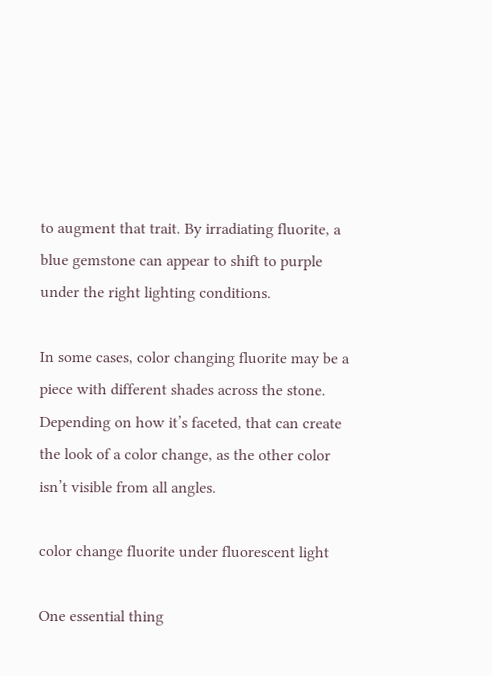to augment that trait. By irradiating fluorite, a blue gemstone can appear to shift to purple under the right lighting conditions.

In some cases, color changing fluorite may be a piece with different shades across the stone. Depending on how it’s faceted, that can create the look of a color change, as the other color isn’t visible from all angles.

color change fluorite under fluorescent light

One essential thing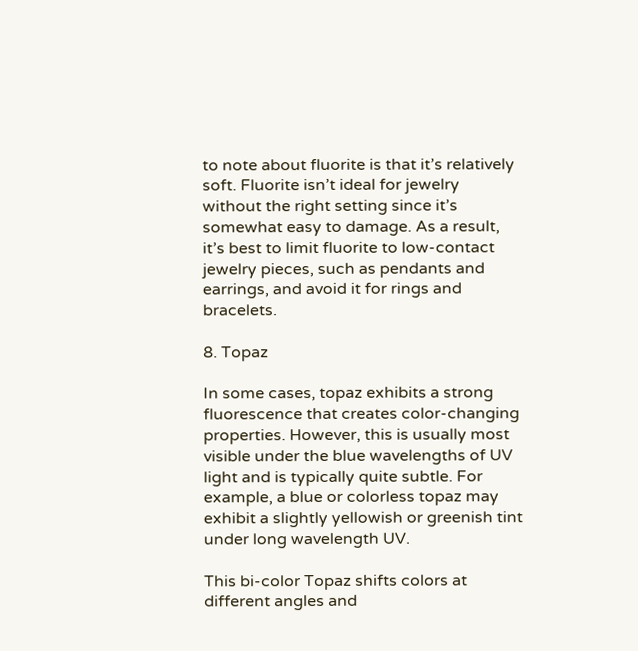to note about fluorite is that it’s relatively soft. Fluorite isn’t ideal for jewelry without the right setting since it’s somewhat easy to damage. As a result, it’s best to limit fluorite to low-contact jewelry pieces, such as pendants and earrings, and avoid it for rings and bracelets.

8. Topaz

In some cases, topaz exhibits a strong fluorescence that creates color-changing properties. However, this is usually most visible under the blue wavelengths of UV light and is typically quite subtle. For example, a blue or colorless topaz may exhibit a slightly yellowish or greenish tint under long wavelength UV.

This bi-color Topaz shifts colors at different angles and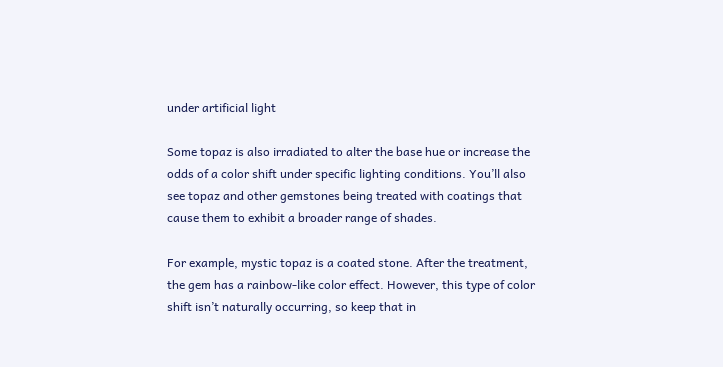under artificial light

Some topaz is also irradiated to alter the base hue or increase the odds of a color shift under specific lighting conditions. You’ll also see topaz and other gemstones being treated with coatings that cause them to exhibit a broader range of shades.

For example, mystic topaz is a coated stone. After the treatment, the gem has a rainbow-like color effect. However, this type of color shift isn’t naturally occurring, so keep that in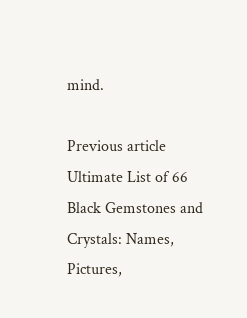mind.

Previous article Ultimate List of 66 Black Gemstones and Crystals: Names, Pictures,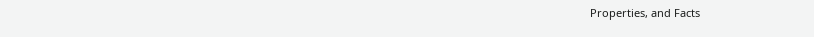Properties, and Facts